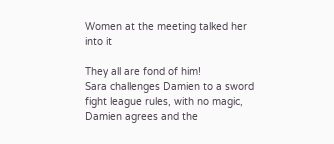Women at the meeting talked her into it

They all are fond of him!
Sara challenges Damien to a sword fight league rules, with no magic, Damien agrees and the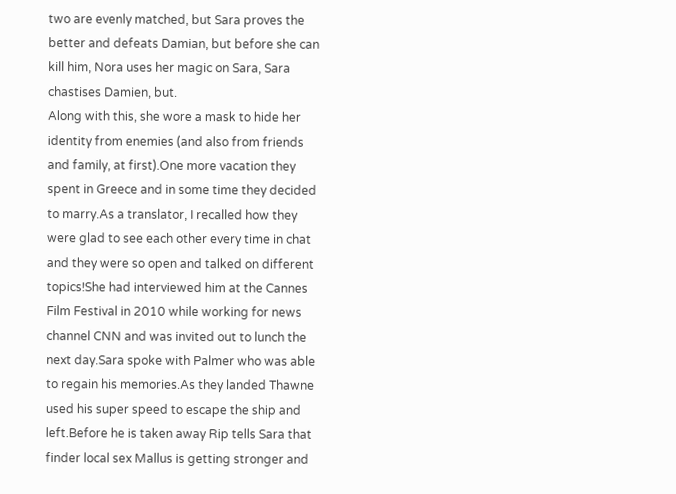two are evenly matched, but Sara proves the better and defeats Damian, but before she can kill him, Nora uses her magic on Sara, Sara chastises Damien, but.
Along with this, she wore a mask to hide her identity from enemies (and also from friends and family, at first).One more vacation they spent in Greece and in some time they decided to marry.As a translator, I recalled how they were glad to see each other every time in chat and they were so open and talked on different topics!She had interviewed him at the Cannes Film Festival in 2010 while working for news channel CNN and was invited out to lunch the next day.Sara spoke with Palmer who was able to regain his memories.As they landed Thawne used his super speed to escape the ship and left.Before he is taken away Rip tells Sara that finder local sex Mallus is getting stronger and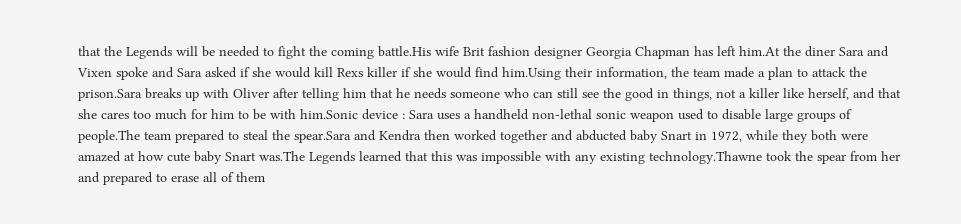that the Legends will be needed to fight the coming battle.His wife Brit fashion designer Georgia Chapman has left him.At the diner Sara and Vixen spoke and Sara asked if she would kill Rexs killer if she would find him.Using their information, the team made a plan to attack the prison.Sara breaks up with Oliver after telling him that he needs someone who can still see the good in things, not a killer like herself, and that she cares too much for him to be with him.Sonic device : Sara uses a handheld non-lethal sonic weapon used to disable large groups of people.The team prepared to steal the spear.Sara and Kendra then worked together and abducted baby Snart in 1972, while they both were amazed at how cute baby Snart was.The Legends learned that this was impossible with any existing technology.Thawne took the spear from her and prepared to erase all of them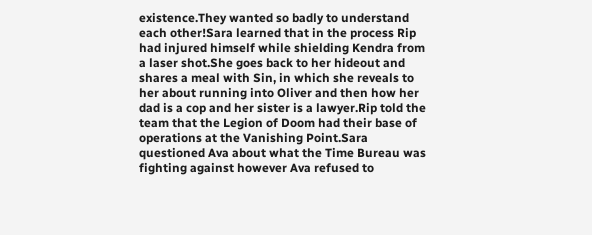existence.They wanted so badly to understand each other!Sara learned that in the process Rip had injured himself while shielding Kendra from a laser shot.She goes back to her hideout and shares a meal with Sin, in which she reveals to her about running into Oliver and then how her dad is a cop and her sister is a lawyer.Rip told the team that the Legion of Doom had their base of operations at the Vanishing Point.Sara questioned Ava about what the Time Bureau was fighting against however Ava refused to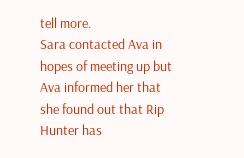tell more.
Sara contacted Ava in hopes of meeting up but Ava informed her that she found out that Rip Hunter has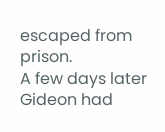escaped from prison.
A few days later Gideon had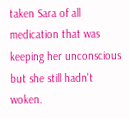taken Sara of all medication that was keeping her unconscious but she still hadn't woken.